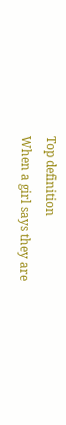Top definition
When a girl says they are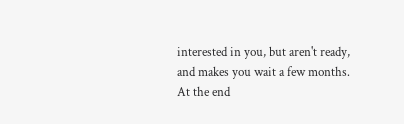interested in you, but aren't ready, and makes you wait a few months. At the end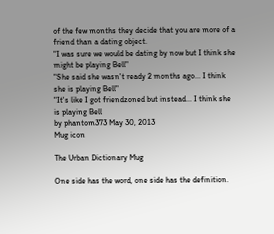of the few months they decide that you are more of a friend than a dating object.
"I was sure we would be dating by now but I think she might be playing Bell"
"She said she wasn't ready 2 months ago... I think she is playing Bell"
"It's like I got friendzoned but instead... I think she is playing Bell
by phantom373 May 30, 2013
Mug icon

The Urban Dictionary Mug

One side has the word, one side has the definition.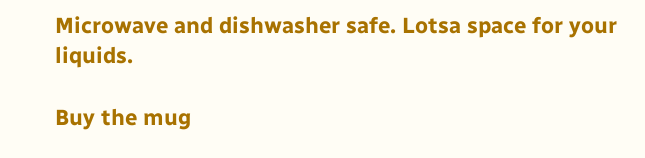Microwave and dishwasher safe. Lotsa space for your liquids.

Buy the mug